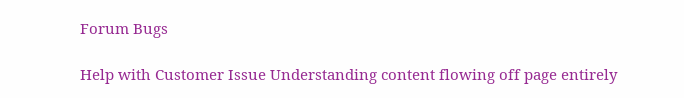Forum Bugs

Help with Customer Issue Understanding content flowing off page entirely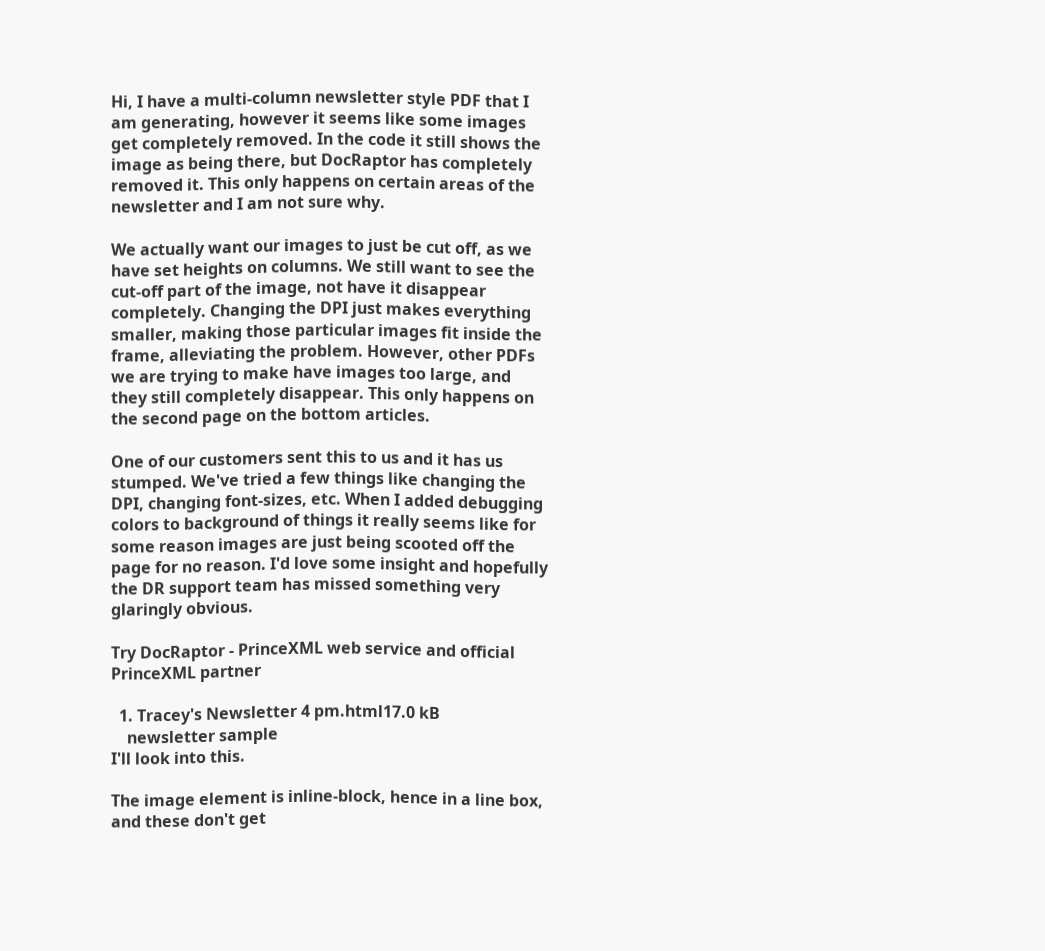Hi, I have a multi-column newsletter style PDF that I am generating, however it seems like some images get completely removed. In the code it still shows the image as being there, but DocRaptor has completely removed it. This only happens on certain areas of the newsletter and I am not sure why.

We actually want our images to just be cut off, as we have set heights on columns. We still want to see the cut-off part of the image, not have it disappear completely. Changing the DPI just makes everything smaller, making those particular images fit inside the frame, alleviating the problem. However, other PDFs we are trying to make have images too large, and they still completely disappear. This only happens on the second page on the bottom articles.

One of our customers sent this to us and it has us stumped. We've tried a few things like changing the DPI, changing font-sizes, etc. When I added debugging colors to background of things it really seems like for some reason images are just being scooted off the page for no reason. I'd love some insight and hopefully the DR support team has missed something very glaringly obvious.

Try DocRaptor - PrinceXML web service and official PrinceXML partner

  1. Tracey's Newsletter 4 pm.html17.0 kB
    newsletter sample
I'll look into this.

The image element is inline-block, hence in a line box, and these don't get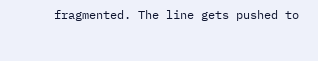fragmented. The line gets pushed to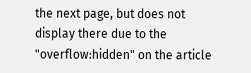the next page, but does not display there due to the "overflow:hidden" on the article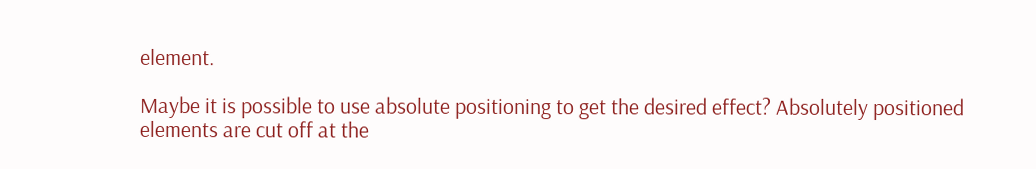element.

Maybe it is possible to use absolute positioning to get the desired effect? Absolutely positioned elements are cut off at the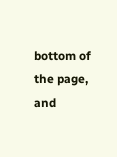bottom of the page, and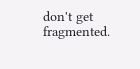don't get fragmented.